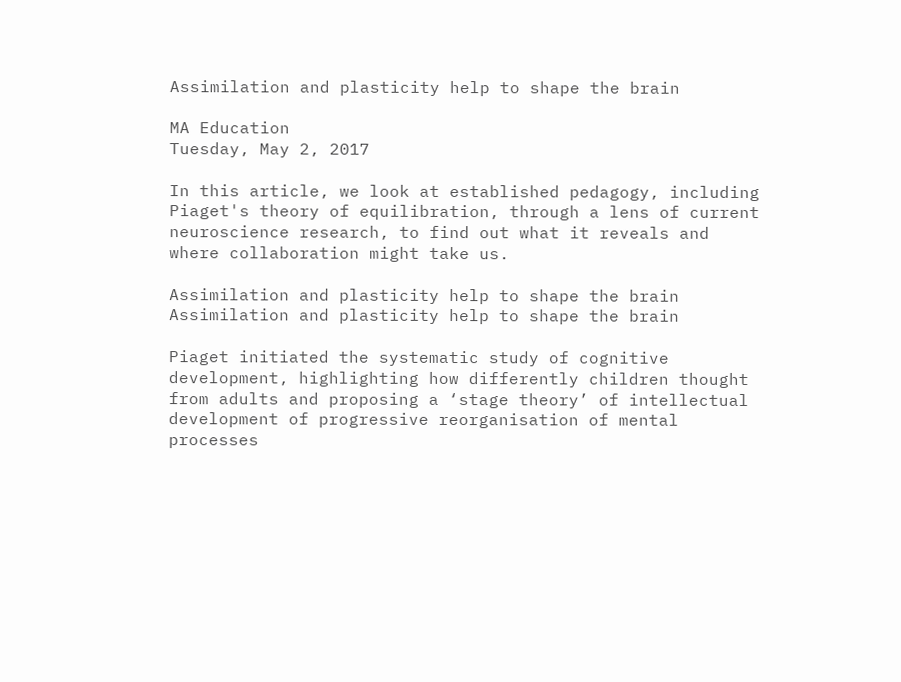Assimilation and plasticity help to shape the brain

MA Education
Tuesday, May 2, 2017

In this article, we look at established pedagogy, including Piaget's theory of equilibration, through a lens of current neuroscience research, to find out what it reveals and where collaboration might take us.

Assimilation and plasticity help to shape the brain
Assimilation and plasticity help to shape the brain

Piaget initiated the systematic study of cognitive development, highlighting how differently children thought from adults and proposing a ‘stage theory’ of intellectual development of progressive reorganisation of mental processes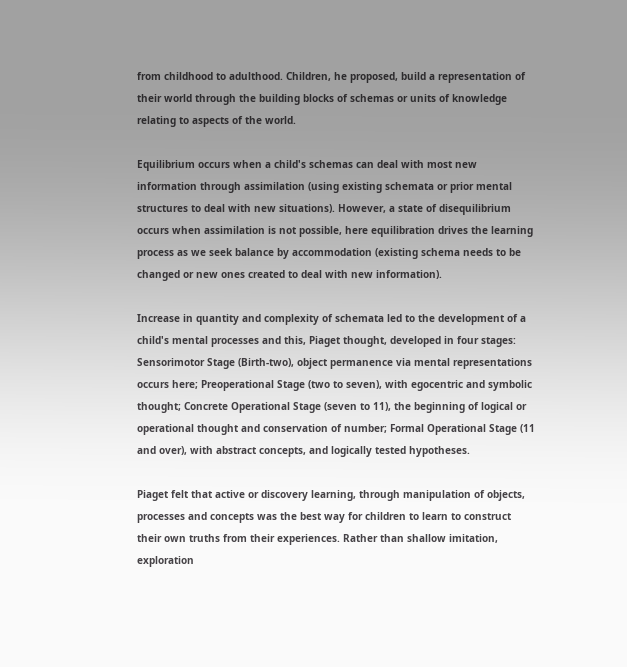from childhood to adulthood. Children, he proposed, build a representation of their world through the building blocks of schemas or units of knowledge relating to aspects of the world.

Equilibrium occurs when a child's schemas can deal with most new information through assimilation (using existing schemata or prior mental structures to deal with new situations). However, a state of disequilibrium occurs when assimilation is not possible, here equilibration drives the learning process as we seek balance by accommodation (existing schema needs to be changed or new ones created to deal with new information).

Increase in quantity and complexity of schemata led to the development of a child's mental processes and this, Piaget thought, developed in four stages: Sensorimotor Stage (Birth-two), object permanence via mental representations occurs here; Preoperational Stage (two to seven), with egocentric and symbolic thought; Concrete Operational Stage (seven to 11), the beginning of logical or operational thought and conservation of number; Formal Operational Stage (11 and over), with abstract concepts, and logically tested hypotheses.

Piaget felt that active or discovery learning, through manipulation of objects, processes and concepts was the best way for children to learn to construct their own truths from their experiences. Rather than shallow imitation, exploration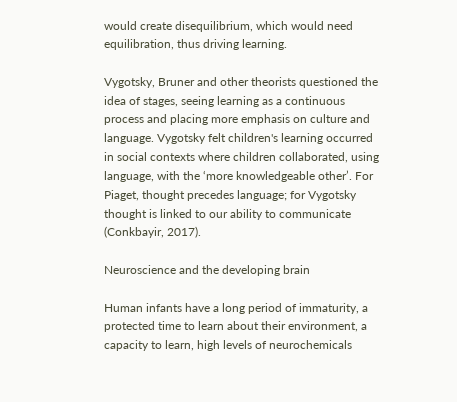would create disequilibrium, which would need equilibration, thus driving learning.

Vygotsky, Bruner and other theorists questioned the idea of stages, seeing learning as a continuous process and placing more emphasis on culture and language. Vygotsky felt children's learning occurred in social contexts where children collaborated, using language, with the ‘more knowledgeable other’. For Piaget, thought precedes language; for Vygotsky thought is linked to our ability to communicate (Conkbayir, 2017).

Neuroscience and the developing brain

Human infants have a long period of immaturity, a protected time to learn about their environment, a capacity to learn, high levels of neurochemicals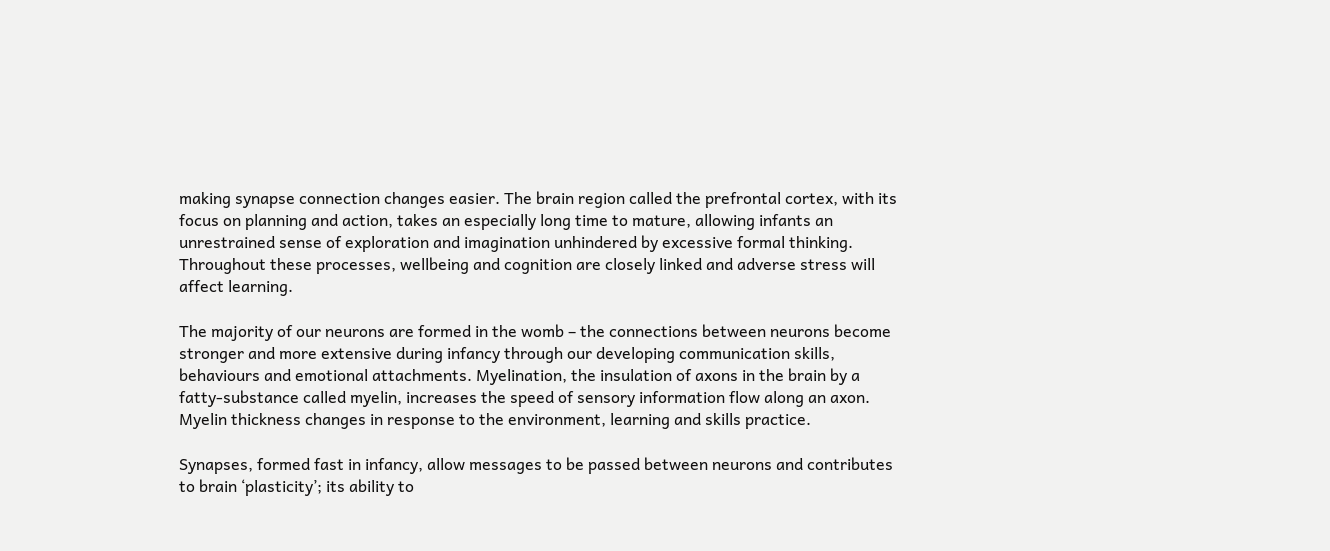making synapse connection changes easier. The brain region called the prefrontal cortex, with its focus on planning and action, takes an especially long time to mature, allowing infants an unrestrained sense of exploration and imagination unhindered by excessive formal thinking. Throughout these processes, wellbeing and cognition are closely linked and adverse stress will affect learning.

The majority of our neurons are formed in the womb – the connections between neurons become stronger and more extensive during infancy through our developing communication skills, behaviours and emotional attachments. Myelination, the insulation of axons in the brain by a fatty-substance called myelin, increases the speed of sensory information flow along an axon. Myelin thickness changes in response to the environment, learning and skills practice.

Synapses, formed fast in infancy, allow messages to be passed between neurons and contributes to brain ‘plasticity’; its ability to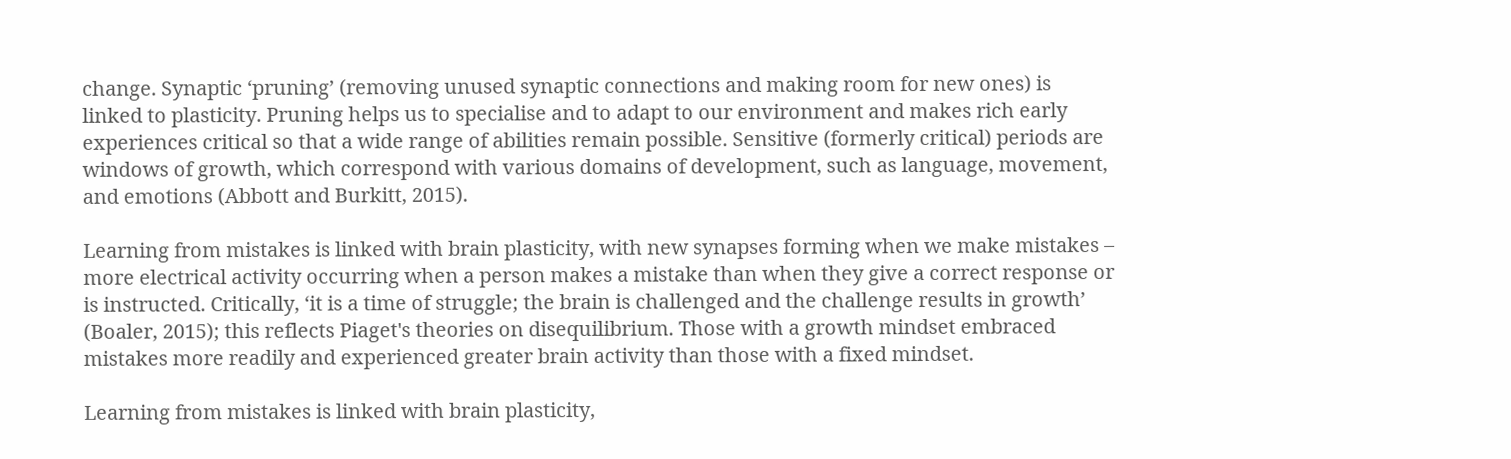change. Synaptic ‘pruning’ (removing unused synaptic connections and making room for new ones) is linked to plasticity. Pruning helps us to specialise and to adapt to our environment and makes rich early experiences critical so that a wide range of abilities remain possible. Sensitive (formerly critical) periods are windows of growth, which correspond with various domains of development, such as language, movement, and emotions (Abbott and Burkitt, 2015).

Learning from mistakes is linked with brain plasticity, with new synapses forming when we make mistakes – more electrical activity occurring when a person makes a mistake than when they give a correct response or is instructed. Critically, ‘it is a time of struggle; the brain is challenged and the challenge results in growth’ (Boaler, 2015); this reflects Piaget's theories on disequilibrium. Those with a growth mindset embraced mistakes more readily and experienced greater brain activity than those with a fixed mindset.

Learning from mistakes is linked with brain plasticity,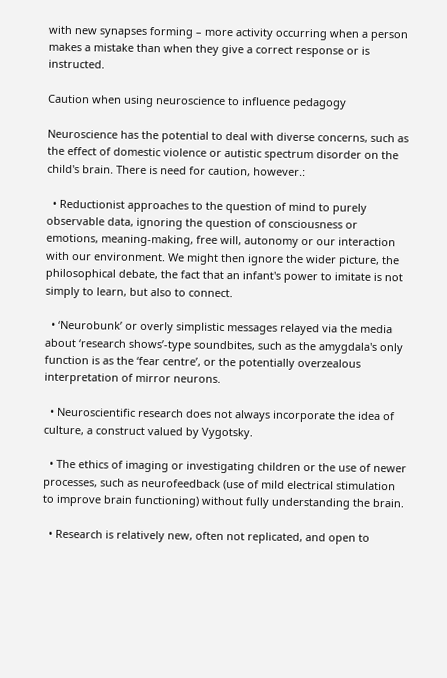with new synapses forming – more activity occurring when a person makes a mistake than when they give a correct response or is instructed.

Caution when using neuroscience to influence pedagogy

Neuroscience has the potential to deal with diverse concerns, such as the effect of domestic violence or autistic spectrum disorder on the child's brain. There is need for caution, however.:

  • Reductionist approaches to the question of mind to purely observable data, ignoring the question of consciousness or emotions, meaning-making, free will, autonomy or our interaction with our environment. We might then ignore the wider picture, the philosophical debate, the fact that an infant's power to imitate is not simply to learn, but also to connect.

  • ‘Neurobunk’ or overly simplistic messages relayed via the media about ‘research shows’-type soundbites, such as the amygdala's only function is as the ‘fear centre’, or the potentially overzealous interpretation of mirror neurons.

  • Neuroscientific research does not always incorporate the idea of culture, a construct valued by Vygotsky.

  • The ethics of imaging or investigating children or the use of newer processes, such as neurofeedback (use of mild electrical stimulation to improve brain functioning) without fully understanding the brain.

  • Research is relatively new, often not replicated, and open to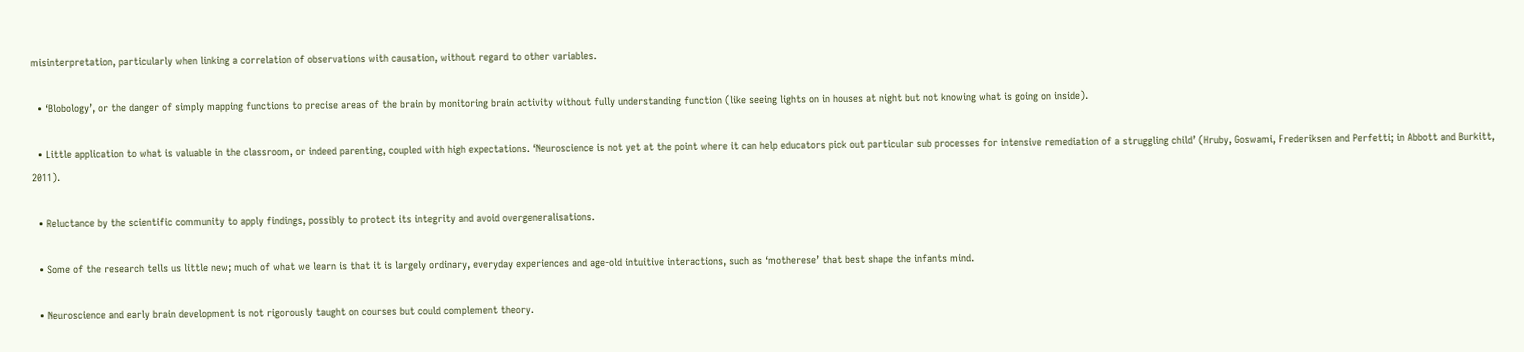misinterpretation, particularly when linking a correlation of observations with causation, without regard to other variables.

  • ‘Blobology’, or the danger of simply mapping functions to precise areas of the brain by monitoring brain activity without fully understanding function (like seeing lights on in houses at night but not knowing what is going on inside).

  • Little application to what is valuable in the classroom, or indeed parenting, coupled with high expectations. ‘Neuroscience is not yet at the point where it can help educators pick out particular sub processes for intensive remediation of a struggling child’ (Hruby, Goswami, Frederiksen and Perfetti; in Abbott and Burkitt, 2011).

  • Reluctance by the scientific community to apply findings, possibly to protect its integrity and avoid overgeneralisations.

  • Some of the research tells us little new; much of what we learn is that it is largely ordinary, everyday experiences and age-old intuitive interactions, such as ‘motherese’ that best shape the infants mind.

  • Neuroscience and early brain development is not rigorously taught on courses but could complement theory.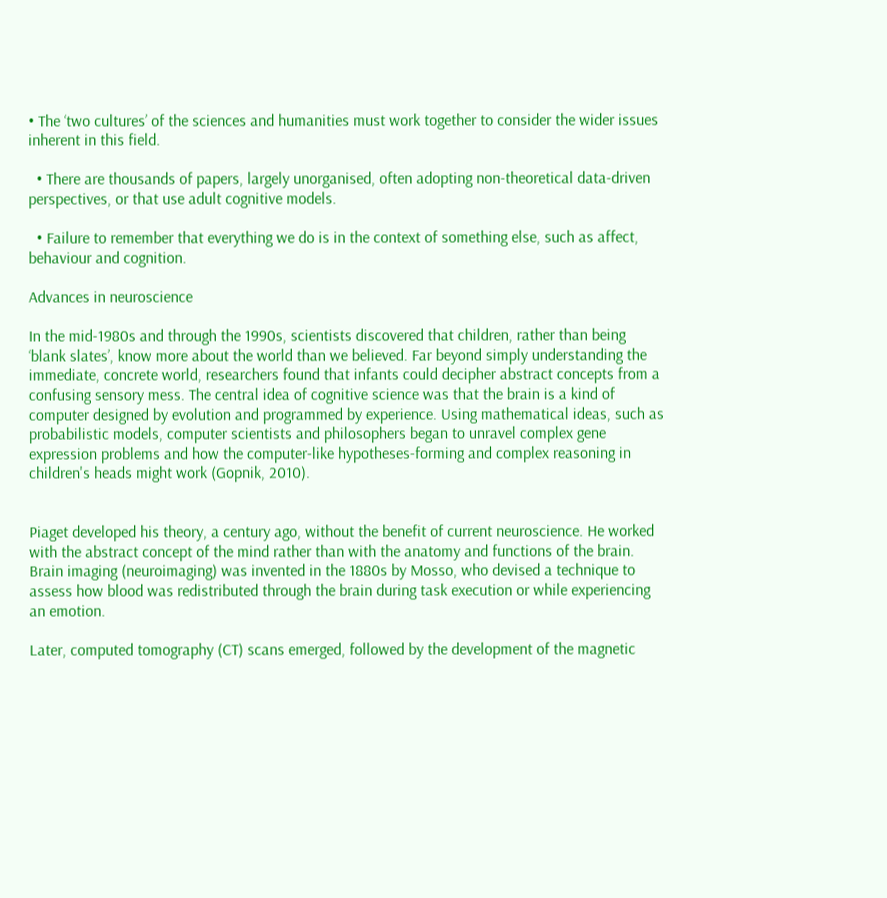• The ‘two cultures’ of the sciences and humanities must work together to consider the wider issues inherent in this field.

  • There are thousands of papers, largely unorganised, often adopting non-theoretical data-driven perspectives, or that use adult cognitive models.

  • Failure to remember that everything we do is in the context of something else, such as affect, behaviour and cognition.

Advances in neuroscience

In the mid-1980s and through the 1990s, scientists discovered that children, rather than being ‘blank slates’, know more about the world than we believed. Far beyond simply understanding the immediate, concrete world, researchers found that infants could decipher abstract concepts from a confusing sensory mess. The central idea of cognitive science was that the brain is a kind of computer designed by evolution and programmed by experience. Using mathematical ideas, such as probabilistic models, computer scientists and philosophers began to unravel complex gene expression problems and how the computer-like hypotheses-forming and complex reasoning in children's heads might work (Gopnik, 2010).


Piaget developed his theory, a century ago, without the benefit of current neuroscience. He worked with the abstract concept of the mind rather than with the anatomy and functions of the brain. Brain imaging (neuroimaging) was invented in the 1880s by Mosso, who devised a technique to assess how blood was redistributed through the brain during task execution or while experiencing an emotion.

Later, computed tomography (CT) scans emerged, followed by the development of the magnetic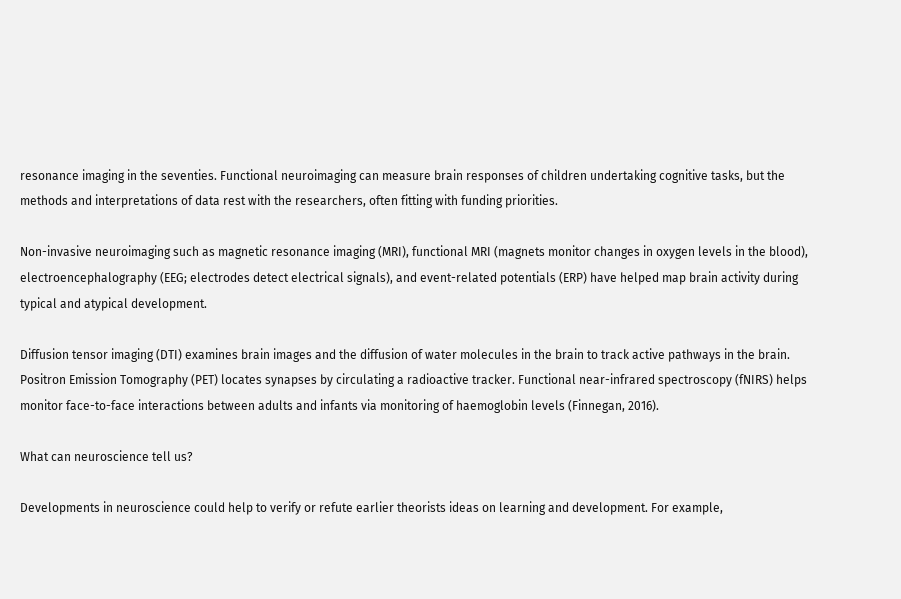resonance imaging in the seventies. Functional neuroimaging can measure brain responses of children undertaking cognitive tasks, but the methods and interpretations of data rest with the researchers, often fitting with funding priorities.

Non-invasive neuroimaging such as magnetic resonance imaging (MRI), functional MRI (magnets monitor changes in oxygen levels in the blood), electroencephalography (EEG; electrodes detect electrical signals), and event-related potentials (ERP) have helped map brain activity during typical and atypical development.

Diffusion tensor imaging (DTI) examines brain images and the diffusion of water molecules in the brain to track active pathways in the brain. Positron Emission Tomography (PET) locates synapses by circulating a radioactive tracker. Functional near-infrared spectroscopy (fNIRS) helps monitor face-to-face interactions between adults and infants via monitoring of haemoglobin levels (Finnegan, 2016).

What can neuroscience tell us?

Developments in neuroscience could help to verify or refute earlier theorists ideas on learning and development. For example,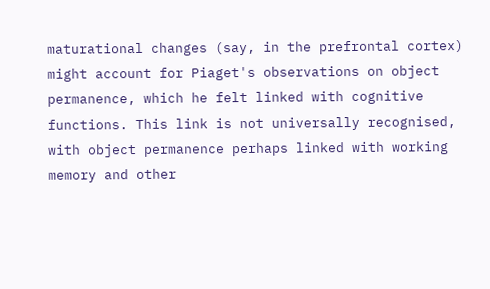maturational changes (say, in the prefrontal cortex) might account for Piaget's observations on object permanence, which he felt linked with cognitive functions. This link is not universally recognised, with object permanence perhaps linked with working memory and other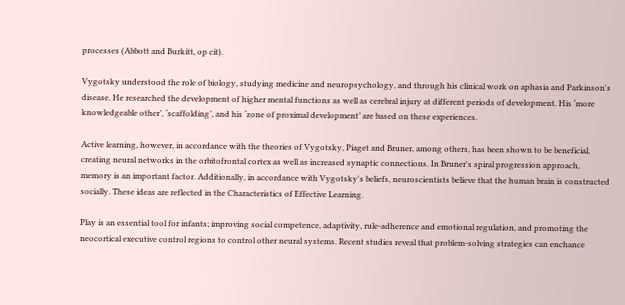processes (Abbott and Burkitt, op cit).

Vygotsky understood the role of biology, studying medicine and neuropsychology, and through his clinical work on aphasia and Parkinson's disease. He researched the development of higher mental functions as well as cerebral injury at different periods of development. His ‘more knowledgeable other’, ‘scaffolding’, and his ‘zone of proximal development’ are based on these experiences.

Active learning, however, in accordance with the theories of Vygotsky, Piaget and Bruner, among others, has been shown to be beneficial, creating neural networks in the orbitofrontal cortex as well as increased synaptic connections. In Bruner's spiral progression approach, memory is an important factor. Additionally, in accordance with Vygotsky's beliefs, neuroscientists believe that the human brain is constructed socially. These ideas are reflected in the Characteristics of Effective Learning.

Play is an essential tool for infants; improving social competence, adaptivity, rule-adherence and emotional regulation, and promoting the neocortical executive control regions to control other neural systems. Recent studies reveal that problem-solving strategies can enchance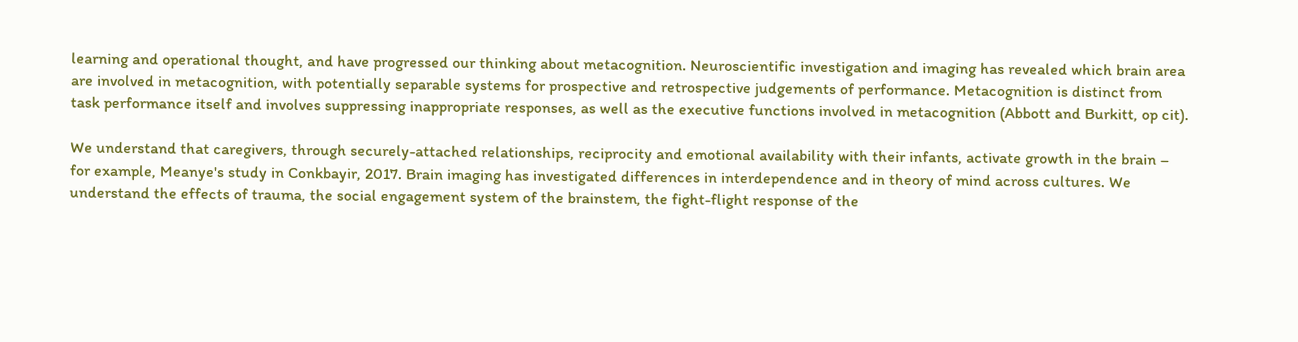learning and operational thought, and have progressed our thinking about metacognition. Neuroscientific investigation and imaging has revealed which brain area are involved in metacognition, with potentially separable systems for prospective and retrospective judgements of performance. Metacognition is distinct from task performance itself and involves suppressing inappropriate responses, as well as the executive functions involved in metacognition (Abbott and Burkitt, op cit).

We understand that caregivers, through securely-attached relationships, reciprocity and emotional availability with their infants, activate growth in the brain – for example, Meanye's study in Conkbayir, 2017. Brain imaging has investigated differences in interdependence and in theory of mind across cultures. We understand the effects of trauma, the social engagement system of the brainstem, the fight-flight response of the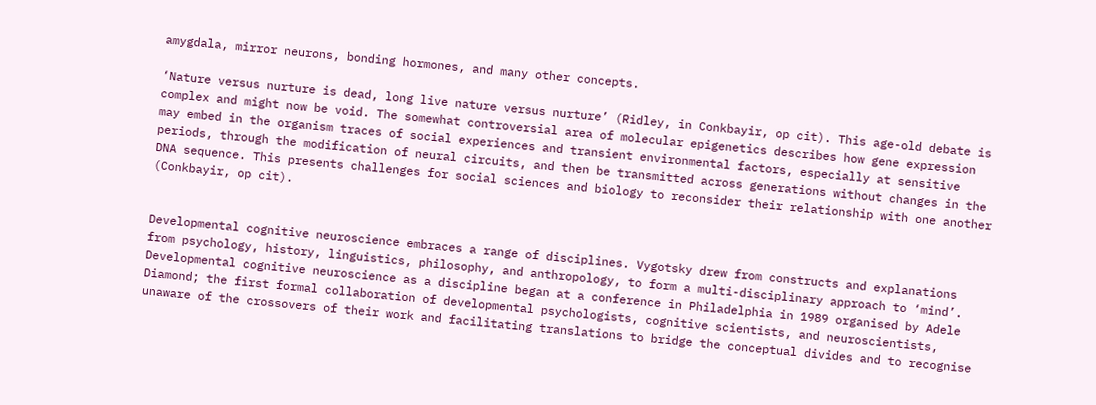amygdala, mirror neurons, bonding hormones, and many other concepts.

‘Nature versus nurture is dead, long live nature versus nurture’ (Ridley, in Conkbayir, op cit). This age-old debate is complex and might now be void. The somewhat controversial area of molecular epigenetics describes how gene expression may embed in the organism traces of social experiences and transient environmental factors, especially at sensitive periods, through the modification of neural circuits, and then be transmitted across generations without changes in the DNA sequence. This presents challenges for social sciences and biology to reconsider their relationship with one another (Conkbayir, op cit).


Developmental cognitive neuroscience embraces a range of disciplines. Vygotsky drew from constructs and explanations from psychology, history, linguistics, philosophy, and anthropology, to form a multi-disciplinary approach to ‘mind’. Developmental cognitive neuroscience as a discipline began at a conference in Philadelphia in 1989 organised by Adele Diamond; the first formal collaboration of developmental psychologists, cognitive scientists, and neuroscientists, unaware of the crossovers of their work and facilitating translations to bridge the conceptual divides and to recognise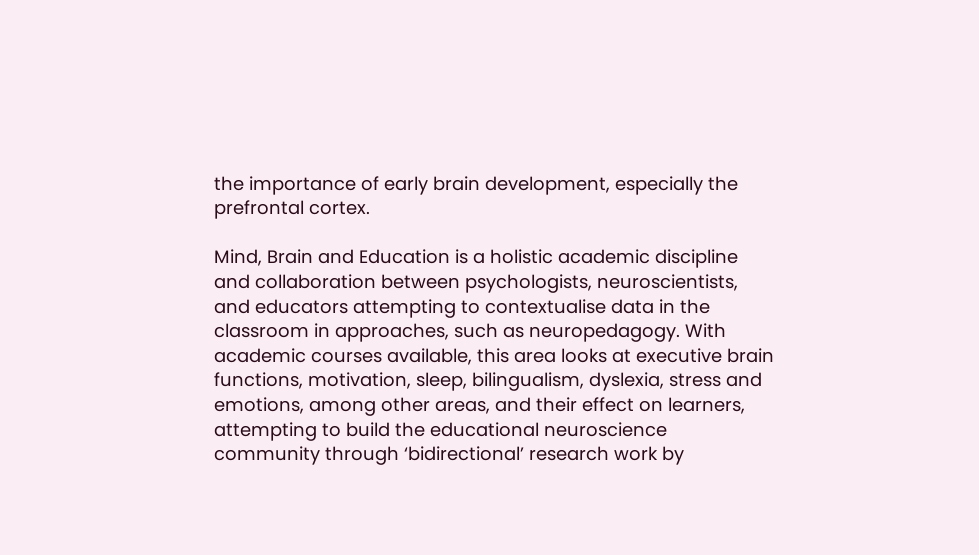the importance of early brain development, especially the prefrontal cortex.

Mind, Brain and Education is a holistic academic discipline and collaboration between psychologists, neuroscientists, and educators attempting to contextualise data in the classroom in approaches, such as neuropedagogy. With academic courses available, this area looks at executive brain functions, motivation, sleep, bilingualism, dyslexia, stress and emotions, among other areas, and their effect on learners, attempting to build the educational neuroscience community through ‘bidirectional’ research work by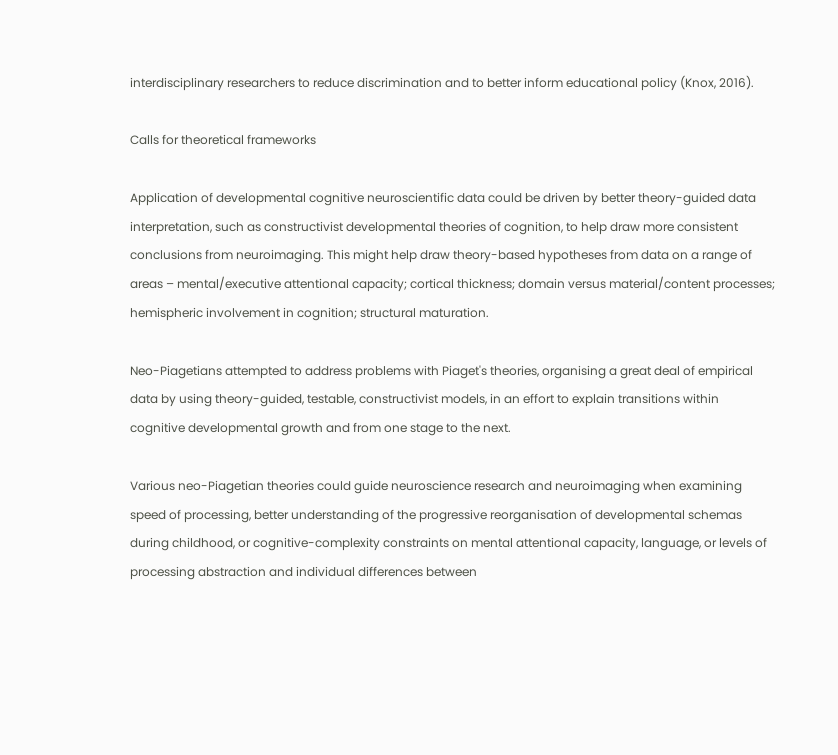interdisciplinary researchers to reduce discrimination and to better inform educational policy (Knox, 2016).

Calls for theoretical frameworks

Application of developmental cognitive neuroscientific data could be driven by better theory-guided data interpretation, such as constructivist developmental theories of cognition, to help draw more consistent conclusions from neuroimaging. This might help draw theory-based hypotheses from data on a range of areas – mental/executive attentional capacity; cortical thickness; domain versus material/content processes; hemispheric involvement in cognition; structural maturation.

Neo-Piagetians attempted to address problems with Piaget's theories, organising a great deal of empirical data by using theory-guided, testable, constructivist models, in an effort to explain transitions within cognitive developmental growth and from one stage to the next.

Various neo-Piagetian theories could guide neuroscience research and neuroimaging when examining speed of processing, better understanding of the progressive reorganisation of developmental schemas during childhood, or cognitive-complexity constraints on mental attentional capacity, language, or levels of processing abstraction and individual differences between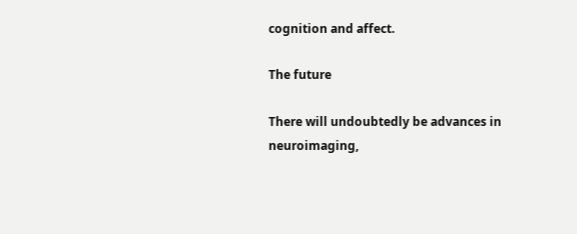cognition and affect.

The future

There will undoubtedly be advances in neuroimaging,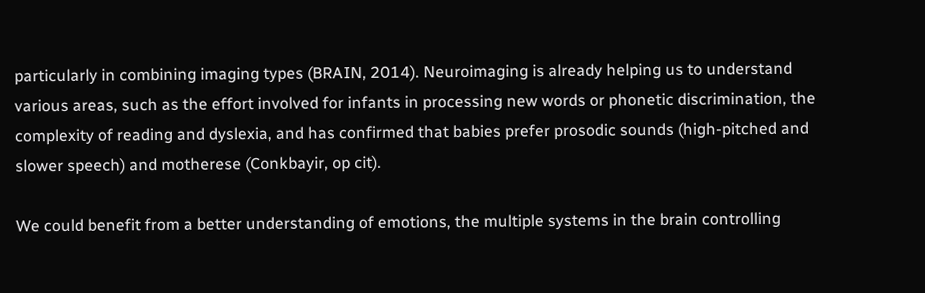particularly in combining imaging types (BRAIN, 2014). Neuroimaging is already helping us to understand various areas, such as the effort involved for infants in processing new words or phonetic discrimination, the complexity of reading and dyslexia, and has confirmed that babies prefer prosodic sounds (high-pitched and slower speech) and motherese (Conkbayir, op cit).

We could benefit from a better understanding of emotions, the multiple systems in the brain controlling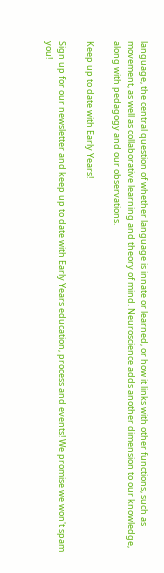language, the central question of whether language is innate or learned, or how it links with other functions, such as movement, as well as collaborative learning and theory of mind. Neuroscience adds another dimension to our knowledge, along with pedagogy and our observations.

Keep up to date with Early Years!

Sign up for our newsletter and keep up to date with Early Years education, process and events! We promise we won't spam you!